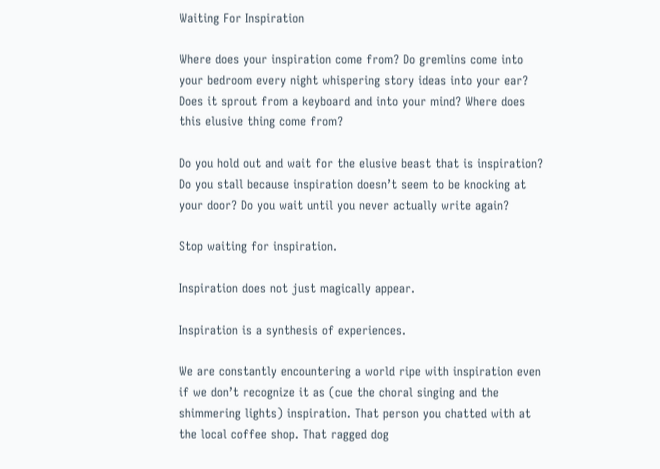Waiting For Inspiration

Where does your inspiration come from? Do gremlins come into your bedroom every night whispering story ideas into your ear? Does it sprout from a keyboard and into your mind? Where does this elusive thing come from?

Do you hold out and wait for the elusive beast that is inspiration? Do you stall because inspiration doesn’t seem to be knocking at your door? Do you wait until you never actually write again?

Stop waiting for inspiration.

Inspiration does not just magically appear.

Inspiration is a synthesis of experiences.

We are constantly encountering a world ripe with inspiration even if we don’t recognize it as (cue the choral singing and the shimmering lights) inspiration. That person you chatted with at the local coffee shop. That ragged dog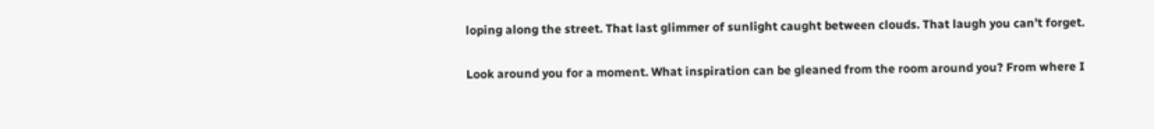loping along the street. That last glimmer of sunlight caught between clouds. That laugh you can’t forget.

Look around you for a moment. What inspiration can be gleaned from the room around you? From where I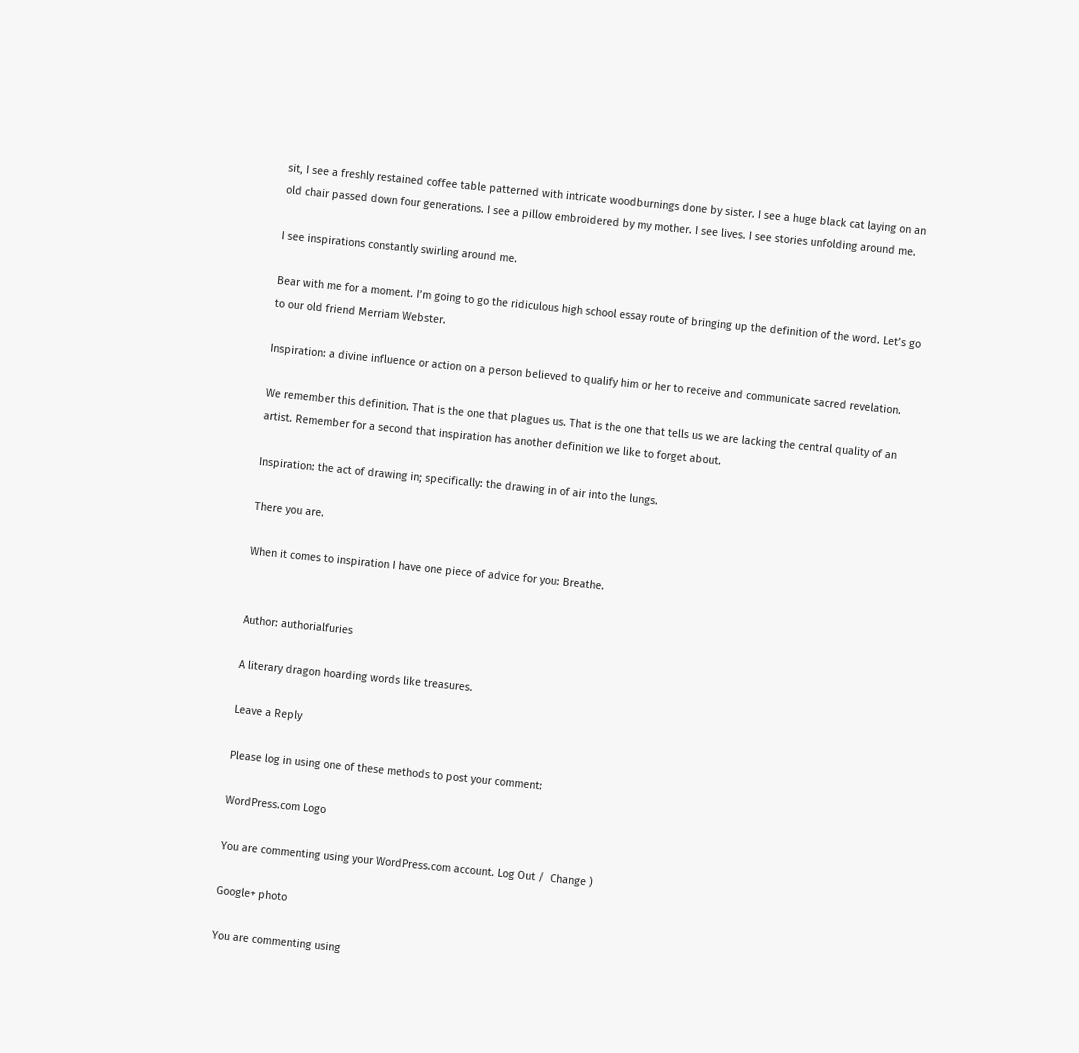sit, I see a freshly restained coffee table patterned with intricate woodburnings done by sister. I see a huge black cat laying on an old chair passed down four generations. I see a pillow embroidered by my mother. I see lives. I see stories unfolding around me.

I see inspirations constantly swirling around me.

Bear with me for a moment. I’m going to go the ridiculous high school essay route of bringing up the definition of the word. Let’s go to our old friend Merriam Webster.

Inspiration: a divine influence or action on a person believed to qualify him or her to receive and communicate sacred revelation.

We remember this definition. That is the one that plagues us. That is the one that tells us we are lacking the central quality of an artist. Remember for a second that inspiration has another definition we like to forget about.

Inspiration: the act of drawing in; specifically: the drawing in of air into the lungs.

There you are.

When it comes to inspiration I have one piece of advice for you: Breathe.


Author: authorialfuries

A literary dragon hoarding words like treasures.

Leave a Reply

Please log in using one of these methods to post your comment:

WordPress.com Logo

You are commenting using your WordPress.com account. Log Out /  Change )

Google+ photo

You are commenting using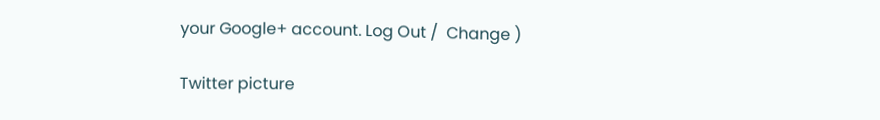your Google+ account. Log Out /  Change )

Twitter picture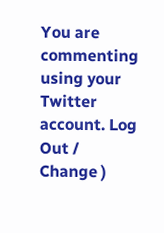You are commenting using your Twitter account. Log Out /  Change )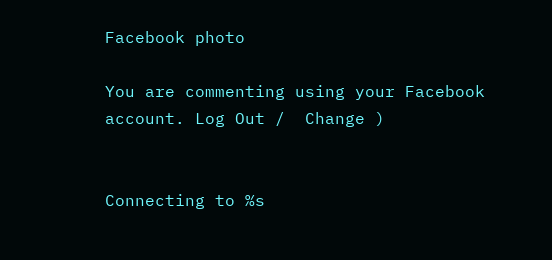Facebook photo

You are commenting using your Facebook account. Log Out /  Change )


Connecting to %s